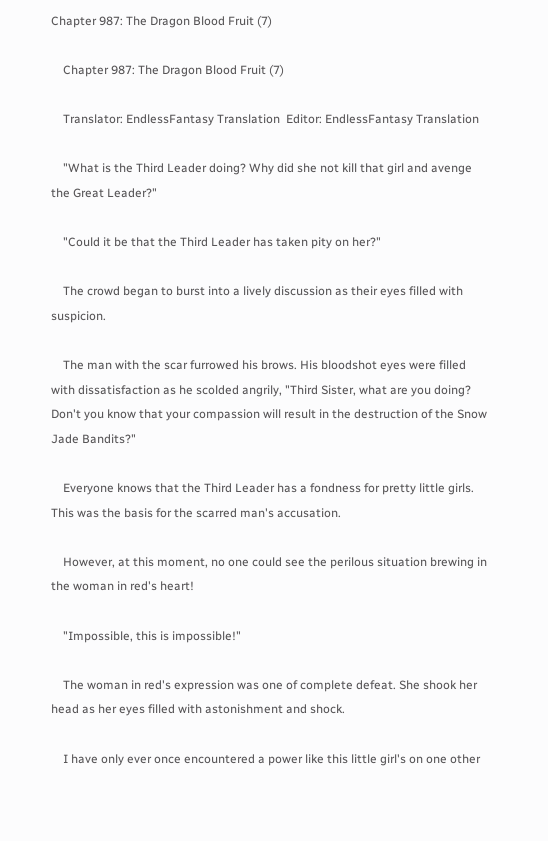Chapter 987: The Dragon Blood Fruit (7)

    Chapter 987: The Dragon Blood Fruit (7)

    Translator: EndlessFantasy Translation  Editor: EndlessFantasy Translation

    "What is the Third Leader doing? Why did she not kill that girl and avenge the Great Leader?"

    "Could it be that the Third Leader has taken pity on her?"

    The crowd began to burst into a lively discussion as their eyes filled with suspicion.

    The man with the scar furrowed his brows. His bloodshot eyes were filled with dissatisfaction as he scolded angrily, "Third Sister, what are you doing? Don't you know that your compassion will result in the destruction of the Snow Jade Bandits?"

    Everyone knows that the Third Leader has a fondness for pretty little girls. This was the basis for the scarred man's accusation.

    However, at this moment, no one could see the perilous situation brewing in the woman in red's heart!

    "Impossible, this is impossible!"

    The woman in red's expression was one of complete defeat. She shook her head as her eyes filled with astonishment and shock.

    I have only ever once encountered a power like this little girl's on one other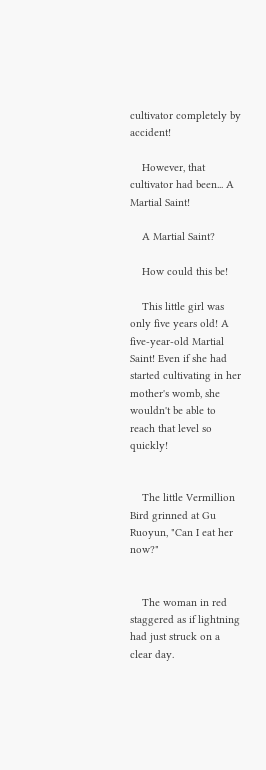cultivator completely by accident!

    However, that cultivator had been... A Martial Saint!

    A Martial Saint?

    How could this be!

    This little girl was only five years old! A five-year-old Martial Saint! Even if she had started cultivating in her mother's womb, she wouldn't be able to reach that level so quickly!


    The little Vermillion Bird grinned at Gu Ruoyun, "Can I eat her now?"


    The woman in red staggered as if lightning had just struck on a clear day.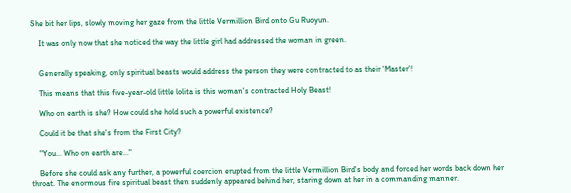She bit her lips, slowly moving her gaze from the little Vermillion Bird onto Gu Ruoyun.

    It was only now that she noticed the way the little girl had addressed the woman in green.


    Generally speaking, only spiritual beasts would address the person they were contracted to as their 'Master'!

    This means that this five-year-old little lolita is this woman's contracted Holy Beast!

    Who on earth is she? How could she hold such a powerful existence?

    Could it be that she's from the First City?

    "You... Who on earth are..."

    Before she could ask any further, a powerful coercion erupted from the little Vermillion Bird's body and forced her words back down her throat. The enormous fire spiritual beast then suddenly appeared behind her, staring down at her in a commanding manner.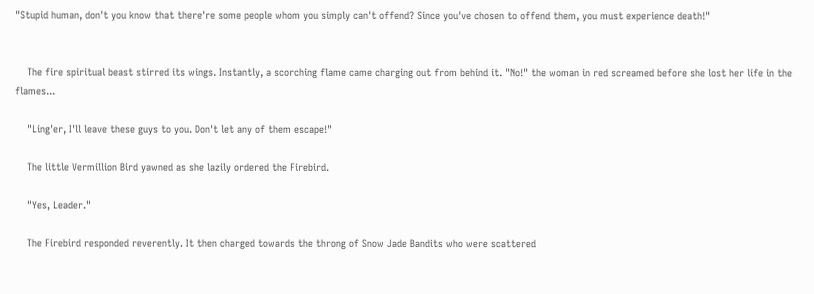"Stupid human, don't you know that there're some people whom you simply can't offend? Since you've chosen to offend them, you must experience death!"


    The fire spiritual beast stirred its wings. Instantly, a scorching flame came charging out from behind it. "No!" the woman in red screamed before she lost her life in the flames...

    "Ling'er, I'll leave these guys to you. Don't let any of them escape!"

    The little Vermillion Bird yawned as she lazily ordered the Firebird.

    "Yes, Leader."

    The Firebird responded reverently. It then charged towards the throng of Snow Jade Bandits who were scattered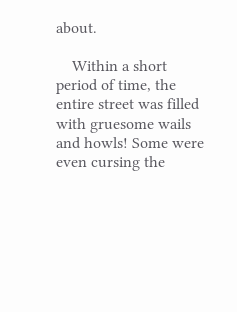about.

    Within a short period of time, the entire street was filled with gruesome wails and howls! Some were even cursing the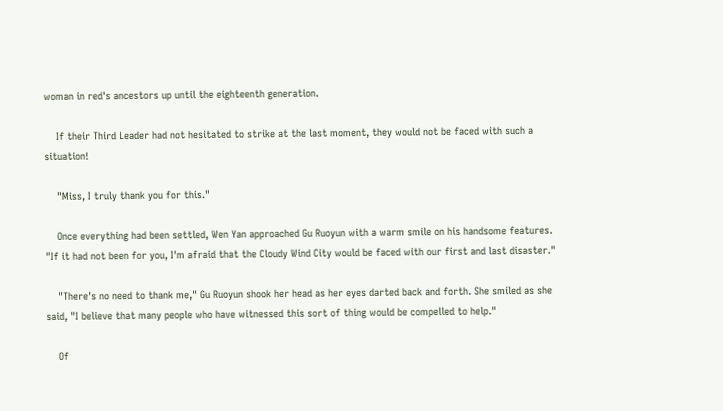woman in red's ancestors up until the eighteenth generation.

    If their Third Leader had not hesitated to strike at the last moment, they would not be faced with such a situation!

    "Miss, I truly thank you for this."

    Once everything had been settled, Wen Yan approached Gu Ruoyun with a warm smile on his handsome features. "If it had not been for you, I'm afraid that the Cloudy Wind City would be faced with our first and last disaster."

    "There's no need to thank me," Gu Ruoyun shook her head as her eyes darted back and forth. She smiled as she said, "I believe that many people who have witnessed this sort of thing would be compelled to help."

    Of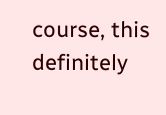course, this definitely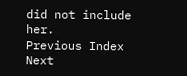did not include her.
Previous Index Next